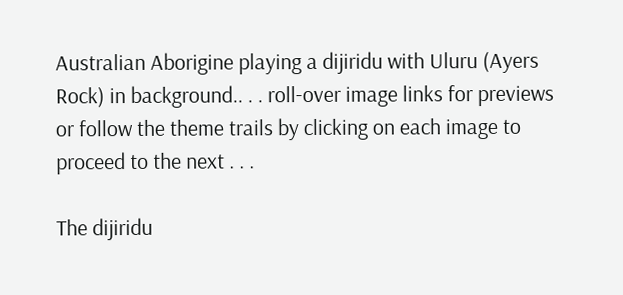Australian Aborigine playing a dijiridu with Uluru (Ayers Rock) in background.. . . roll-over image links for previews or follow the theme trails by clicking on each image to proceed to the next . . .

The dijiridu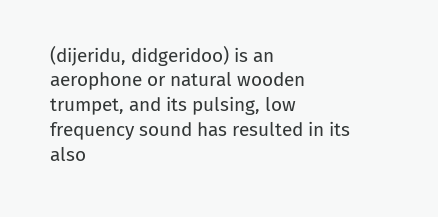(dijeridu, didgeridoo) is an aerophone or natural wooden trumpet, and its pulsing, low frequency sound has resulted in its also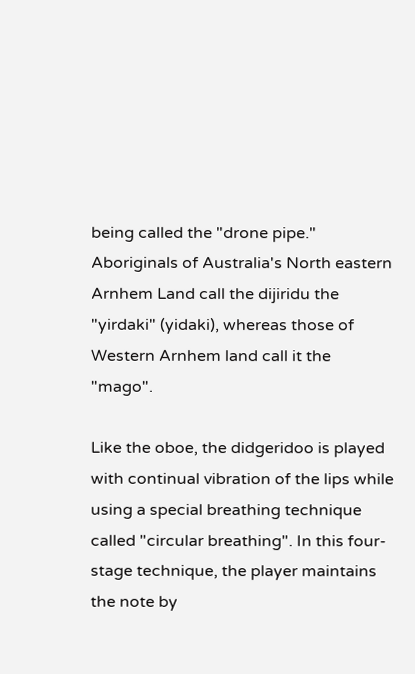being called the "drone pipe." Aboriginals of Australia's North eastern Arnhem Land call the dijiridu the "yirdaki" (yidaki), whereas those of Western Arnhem land call it the "mago".

Like the oboe, the didgeridoo is played with continual vibration of the lips while using a special breathing technique called "circular breathing". In this four-stage technique, the player maintains the note by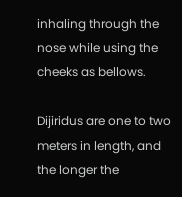inhaling through the nose while using the cheeks as bellows.

Dijiridus are one to two meters in length, and the longer the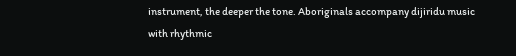instrument, the deeper the tone. Aboriginals accompany dijiridu music with rhythmic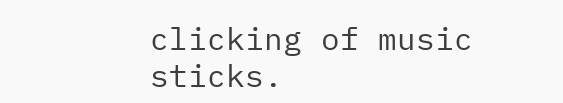clicking of music sticks.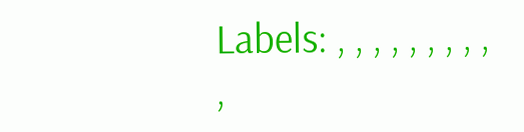Labels: , , , , , , , , , ,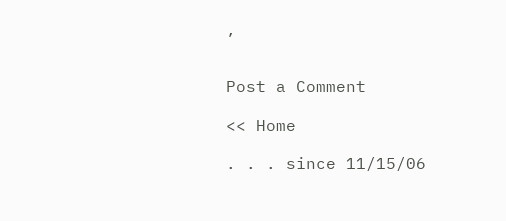,


Post a Comment

<< Home

. . . since 11/15/06